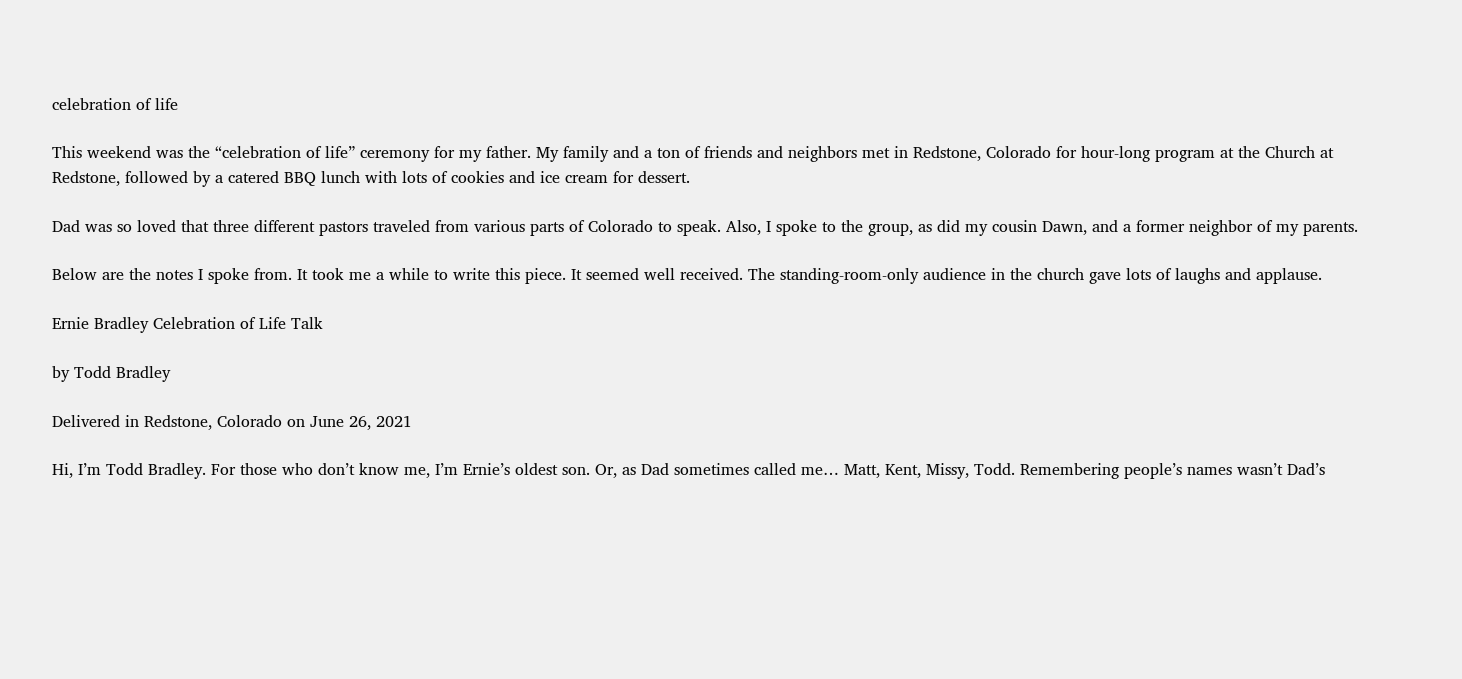celebration of life

This weekend was the “celebration of life” ceremony for my father. My family and a ton of friends and neighbors met in Redstone, Colorado for hour-long program at the Church at Redstone, followed by a catered BBQ lunch with lots of cookies and ice cream for dessert.

Dad was so loved that three different pastors traveled from various parts of Colorado to speak. Also, I spoke to the group, as did my cousin Dawn, and a former neighbor of my parents.

Below are the notes I spoke from. It took me a while to write this piece. It seemed well received. The standing-room-only audience in the church gave lots of laughs and applause.

Ernie Bradley Celebration of Life Talk

by Todd Bradley

Delivered in Redstone, Colorado on June 26, 2021

Hi, I’m Todd Bradley. For those who don’t know me, I’m Ernie’s oldest son. Or, as Dad sometimes called me… Matt, Kent, Missy, Todd. Remembering people’s names wasn’t Dad’s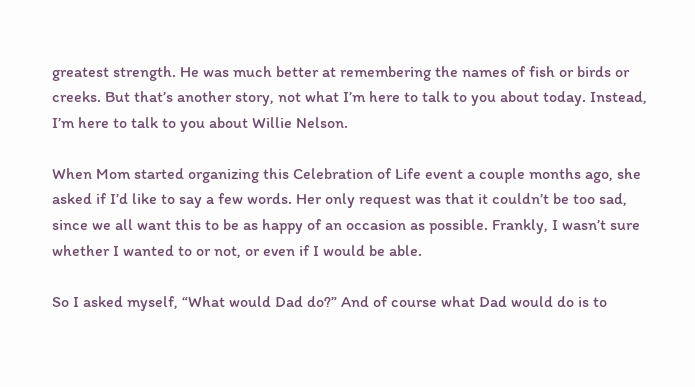greatest strength. He was much better at remembering the names of fish or birds or creeks. But that’s another story, not what I’m here to talk to you about today. Instead, I’m here to talk to you about Willie Nelson.

When Mom started organizing this Celebration of Life event a couple months ago, she asked if I’d like to say a few words. Her only request was that it couldn’t be too sad, since we all want this to be as happy of an occasion as possible. Frankly, I wasn’t sure whether I wanted to or not, or even if I would be able.

So I asked myself, “What would Dad do?” And of course what Dad would do is to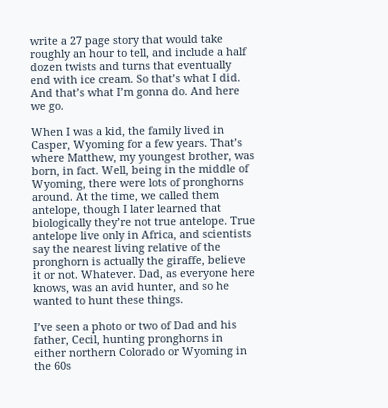write a 27 page story that would take roughly an hour to tell, and include a half dozen twists and turns that eventually end with ice cream. So that’s what I did. And that’s what I’m gonna do. And here we go.

When I was a kid, the family lived in Casper, Wyoming for a few years. That’s where Matthew, my youngest brother, was born, in fact. Well, being in the middle of Wyoming, there were lots of pronghorns around. At the time, we called them antelope, though I later learned that biologically they’re not true antelope. True antelope live only in Africa, and scientists say the nearest living relative of the pronghorn is actually the giraffe, believe it or not. Whatever. Dad, as everyone here knows, was an avid hunter, and so he wanted to hunt these things.

I’ve seen a photo or two of Dad and his father, Cecil, hunting pronghorns in either northern Colorado or Wyoming in the 60s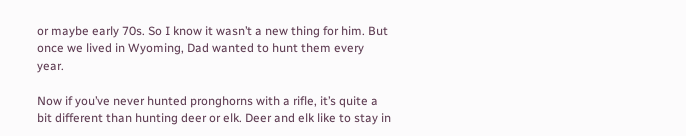or maybe early 70s. So I know it wasn’t a new thing for him. But once we lived in Wyoming, Dad wanted to hunt them every year.

Now if you’ve never hunted pronghorns with a rifle, it’s quite a bit different than hunting deer or elk. Deer and elk like to stay in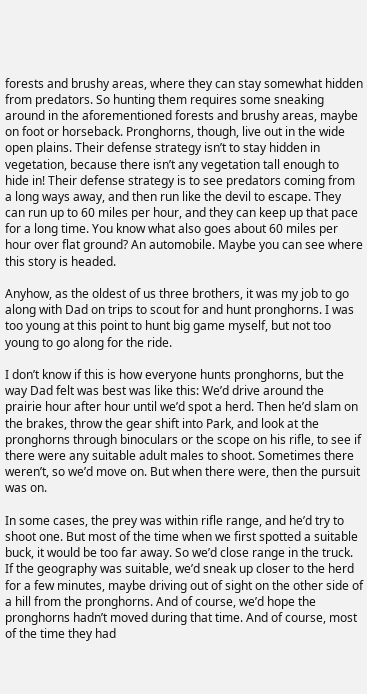forests and brushy areas, where they can stay somewhat hidden from predators. So hunting them requires some sneaking around in the aforementioned forests and brushy areas, maybe on foot or horseback. Pronghorns, though, live out in the wide open plains. Their defense strategy isn’t to stay hidden in vegetation, because there isn’t any vegetation tall enough to hide in! Their defense strategy is to see predators coming from a long ways away, and then run like the devil to escape. They can run up to 60 miles per hour, and they can keep up that pace for a long time. You know what also goes about 60 miles per hour over flat ground? An automobile. Maybe you can see where this story is headed.

Anyhow, as the oldest of us three brothers, it was my job to go along with Dad on trips to scout for and hunt pronghorns. I was too young at this point to hunt big game myself, but not too young to go along for the ride.

I don’t know if this is how everyone hunts pronghorns, but the way Dad felt was best was like this: We’d drive around the prairie hour after hour until we’d spot a herd. Then he’d slam on the brakes, throw the gear shift into Park, and look at the pronghorns through binoculars or the scope on his rifle, to see if there were any suitable adult males to shoot. Sometimes there weren’t, so we’d move on. But when there were, then the pursuit was on.

In some cases, the prey was within rifle range, and he’d try to shoot one. But most of the time when we first spotted a suitable buck, it would be too far away. So we’d close range in the truck. If the geography was suitable, we’d sneak up closer to the herd for a few minutes, maybe driving out of sight on the other side of a hill from the pronghorns. And of course, we’d hope the pronghorns hadn’t moved during that time. And of course, most of the time they had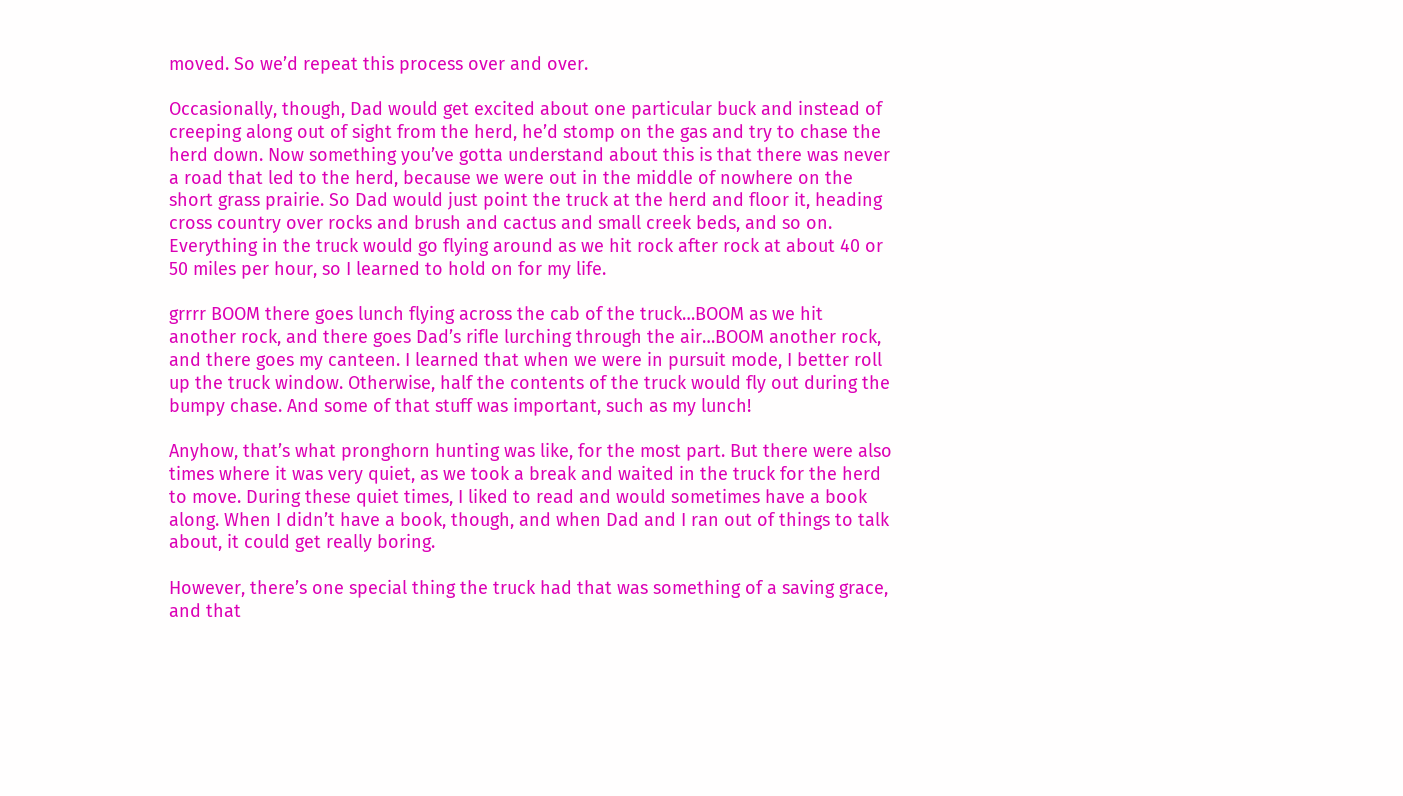moved. So we’d repeat this process over and over.

Occasionally, though, Dad would get excited about one particular buck and instead of creeping along out of sight from the herd, he’d stomp on the gas and try to chase the herd down. Now something you’ve gotta understand about this is that there was never a road that led to the herd, because we were out in the middle of nowhere on the short grass prairie. So Dad would just point the truck at the herd and floor it, heading cross country over rocks and brush and cactus and small creek beds, and so on. Everything in the truck would go flying around as we hit rock after rock at about 40 or 50 miles per hour, so I learned to hold on for my life.

grrrr BOOM there goes lunch flying across the cab of the truck…BOOM as we hit another rock, and there goes Dad’s rifle lurching through the air…BOOM another rock, and there goes my canteen. I learned that when we were in pursuit mode, I better roll up the truck window. Otherwise, half the contents of the truck would fly out during the bumpy chase. And some of that stuff was important, such as my lunch!

Anyhow, that’s what pronghorn hunting was like, for the most part. But there were also times where it was very quiet, as we took a break and waited in the truck for the herd to move. During these quiet times, I liked to read and would sometimes have a book along. When I didn’t have a book, though, and when Dad and I ran out of things to talk about, it could get really boring.

However, there’s one special thing the truck had that was something of a saving grace, and that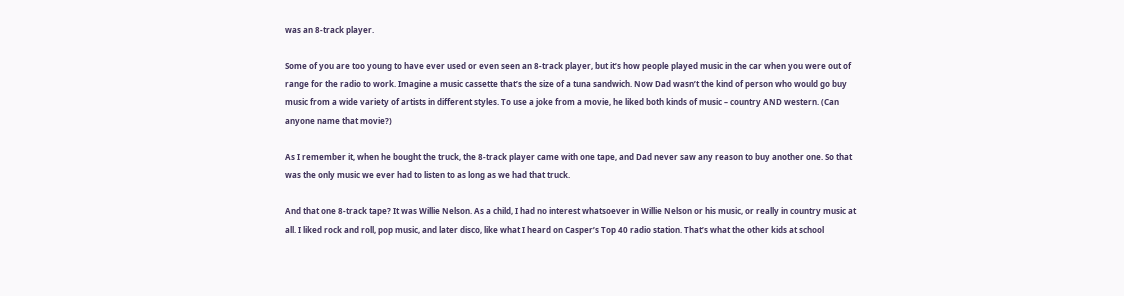was an 8-track player.

Some of you are too young to have ever used or even seen an 8-track player, but it’s how people played music in the car when you were out of range for the radio to work. Imagine a music cassette that’s the size of a tuna sandwich. Now Dad wasn’t the kind of person who would go buy music from a wide variety of artists in different styles. To use a joke from a movie, he liked both kinds of music – country AND western. (Can anyone name that movie?)

As I remember it, when he bought the truck, the 8-track player came with one tape, and Dad never saw any reason to buy another one. So that was the only music we ever had to listen to as long as we had that truck.

And that one 8-track tape? It was Willie Nelson. As a child, I had no interest whatsoever in Willie Nelson or his music, or really in country music at all. I liked rock and roll, pop music, and later disco, like what I heard on Casper’s Top 40 radio station. That’s what the other kids at school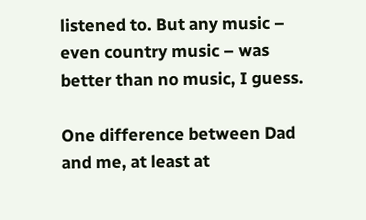listened to. But any music – even country music – was better than no music, I guess.

One difference between Dad and me, at least at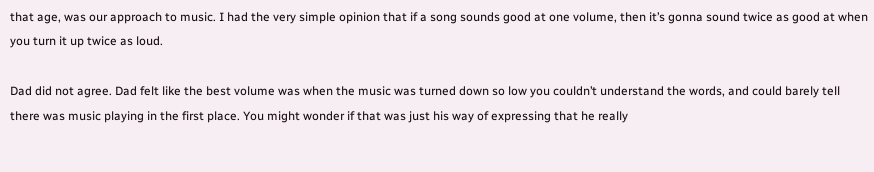that age, was our approach to music. I had the very simple opinion that if a song sounds good at one volume, then it’s gonna sound twice as good at when you turn it up twice as loud.

Dad did not agree. Dad felt like the best volume was when the music was turned down so low you couldn’t understand the words, and could barely tell there was music playing in the first place. You might wonder if that was just his way of expressing that he really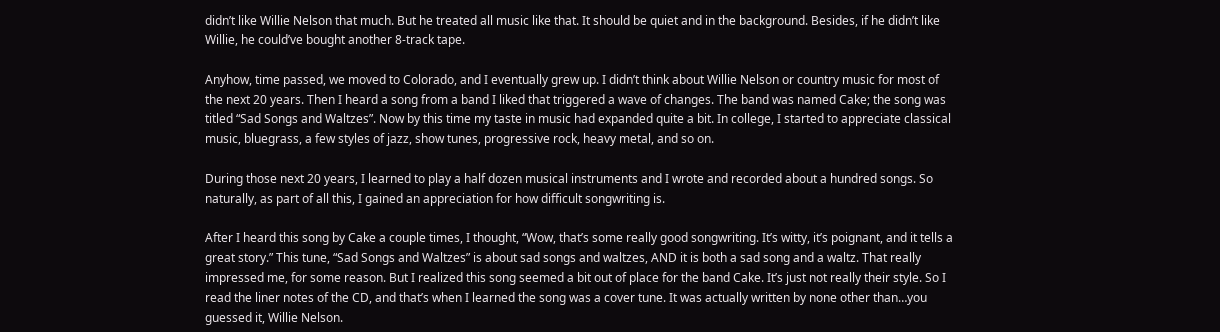didn’t like Willie Nelson that much. But he treated all music like that. It should be quiet and in the background. Besides, if he didn’t like Willie, he could’ve bought another 8-track tape.

Anyhow, time passed, we moved to Colorado, and I eventually grew up. I didn’t think about Willie Nelson or country music for most of the next 20 years. Then I heard a song from a band I liked that triggered a wave of changes. The band was named Cake; the song was titled “Sad Songs and Waltzes”. Now by this time my taste in music had expanded quite a bit. In college, I started to appreciate classical music, bluegrass, a few styles of jazz, show tunes, progressive rock, heavy metal, and so on.

During those next 20 years, I learned to play a half dozen musical instruments and I wrote and recorded about a hundred songs. So naturally, as part of all this, I gained an appreciation for how difficult songwriting is.

After I heard this song by Cake a couple times, I thought, “Wow, that’s some really good songwriting. It’s witty, it’s poignant, and it tells a great story.” This tune, “Sad Songs and Waltzes” is about sad songs and waltzes, AND it is both a sad song and a waltz. That really impressed me, for some reason. But I realized this song seemed a bit out of place for the band Cake. It’s just not really their style. So I read the liner notes of the CD, and that’s when I learned the song was a cover tune. It was actually written by none other than…you guessed it, Willie Nelson.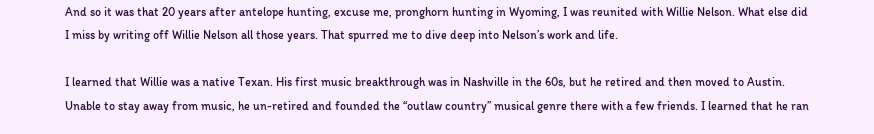And so it was that 20 years after antelope hunting, excuse me, pronghorn hunting in Wyoming, I was reunited with Willie Nelson. What else did I miss by writing off Willie Nelson all those years. That spurred me to dive deep into Nelson’s work and life.

I learned that Willie was a native Texan. His first music breakthrough was in Nashville in the 60s, but he retired and then moved to Austin. Unable to stay away from music, he un-retired and founded the “outlaw country” musical genre there with a few friends. I learned that he ran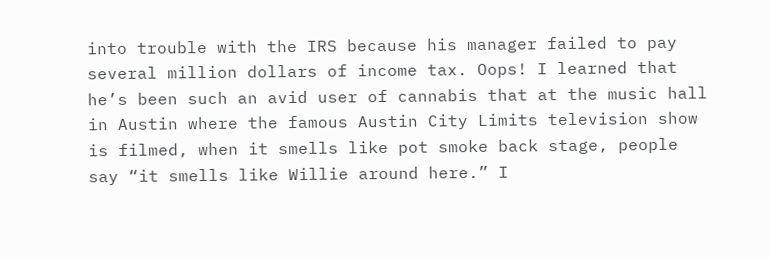into trouble with the IRS because his manager failed to pay several million dollars of income tax. Oops! I learned that he’s been such an avid user of cannabis that at the music hall in Austin where the famous Austin City Limits television show is filmed, when it smells like pot smoke back stage, people say “it smells like Willie around here.” I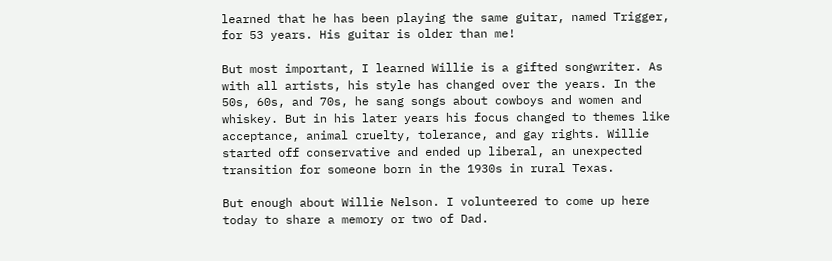learned that he has been playing the same guitar, named Trigger, for 53 years. His guitar is older than me!

But most important, I learned Willie is a gifted songwriter. As with all artists, his style has changed over the years. In the 50s, 60s, and 70s, he sang songs about cowboys and women and whiskey. But in his later years his focus changed to themes like acceptance, animal cruelty, tolerance, and gay rights. Willie started off conservative and ended up liberal, an unexpected transition for someone born in the 1930s in rural Texas.

But enough about Willie Nelson. I volunteered to come up here today to share a memory or two of Dad.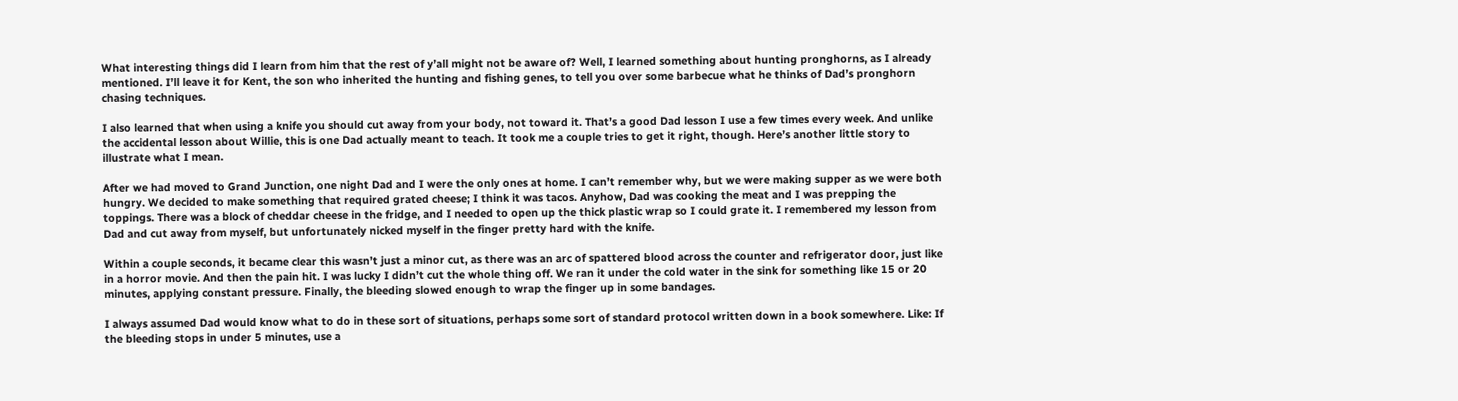What interesting things did I learn from him that the rest of y’all might not be aware of? Well, I learned something about hunting pronghorns, as I already mentioned. I’ll leave it for Kent, the son who inherited the hunting and fishing genes, to tell you over some barbecue what he thinks of Dad’s pronghorn chasing techniques.

I also learned that when using a knife you should cut away from your body, not toward it. That’s a good Dad lesson I use a few times every week. And unlike the accidental lesson about Willie, this is one Dad actually meant to teach. It took me a couple tries to get it right, though. Here’s another little story to illustrate what I mean.

After we had moved to Grand Junction, one night Dad and I were the only ones at home. I can’t remember why, but we were making supper as we were both hungry. We decided to make something that required grated cheese; I think it was tacos. Anyhow, Dad was cooking the meat and I was prepping the toppings. There was a block of cheddar cheese in the fridge, and I needed to open up the thick plastic wrap so I could grate it. I remembered my lesson from Dad and cut away from myself, but unfortunately nicked myself in the finger pretty hard with the knife.

Within a couple seconds, it became clear this wasn’t just a minor cut, as there was an arc of spattered blood across the counter and refrigerator door, just like in a horror movie. And then the pain hit. I was lucky I didn’t cut the whole thing off. We ran it under the cold water in the sink for something like 15 or 20 minutes, applying constant pressure. Finally, the bleeding slowed enough to wrap the finger up in some bandages.

I always assumed Dad would know what to do in these sort of situations, perhaps some sort of standard protocol written down in a book somewhere. Like: If the bleeding stops in under 5 minutes, use a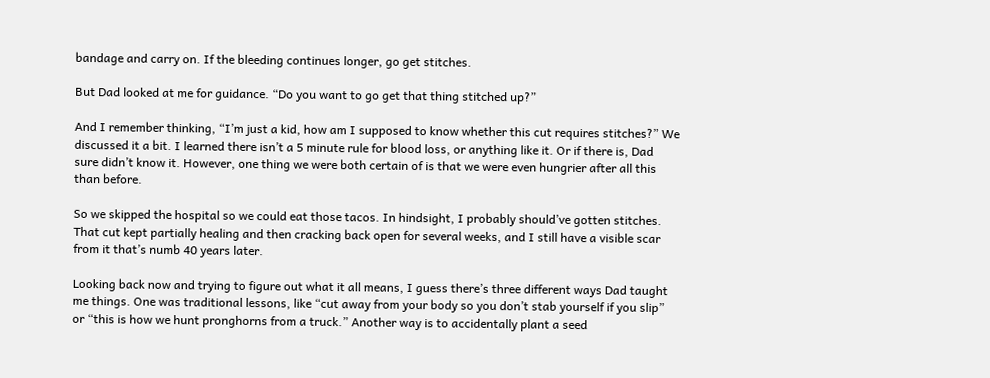bandage and carry on. If the bleeding continues longer, go get stitches.

But Dad looked at me for guidance. “Do you want to go get that thing stitched up?”

And I remember thinking, “I’m just a kid, how am I supposed to know whether this cut requires stitches?” We discussed it a bit. I learned there isn’t a 5 minute rule for blood loss, or anything like it. Or if there is, Dad sure didn’t know it. However, one thing we were both certain of is that we were even hungrier after all this than before.

So we skipped the hospital so we could eat those tacos. In hindsight, I probably should’ve gotten stitches. That cut kept partially healing and then cracking back open for several weeks, and I still have a visible scar from it that’s numb 40 years later.

Looking back now and trying to figure out what it all means, I guess there’s three different ways Dad taught me things. One was traditional lessons, like “cut away from your body so you don’t stab yourself if you slip” or “this is how we hunt pronghorns from a truck.” Another way is to accidentally plant a seed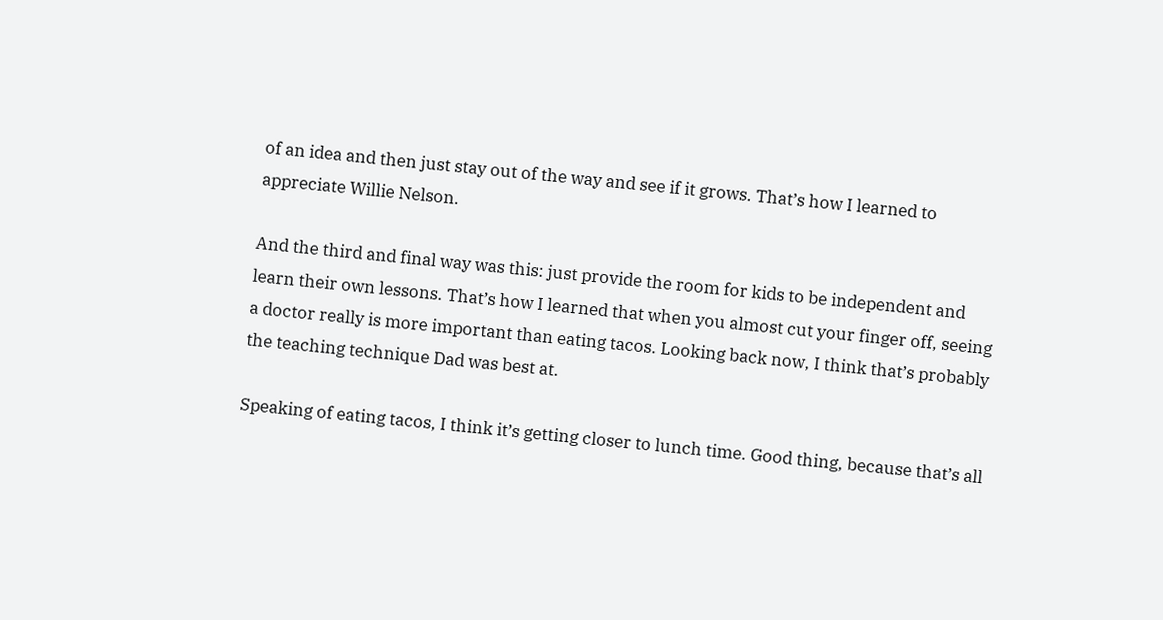of an idea and then just stay out of the way and see if it grows. That’s how I learned to appreciate Willie Nelson.

And the third and final way was this: just provide the room for kids to be independent and learn their own lessons. That’s how I learned that when you almost cut your finger off, seeing a doctor really is more important than eating tacos. Looking back now, I think that’s probably the teaching technique Dad was best at.

Speaking of eating tacos, I think it’s getting closer to lunch time. Good thing, because that’s all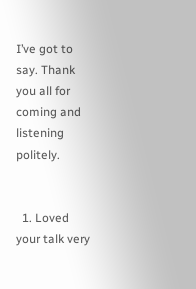I’ve got to say. Thank you all for coming and listening politely.


  1. Loved your talk very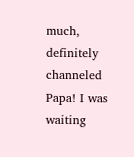much, definitely channeled Papa! I was waiting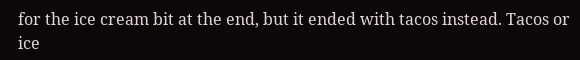for the ice cream bit at the end, but it ended with tacos instead. Tacos or ice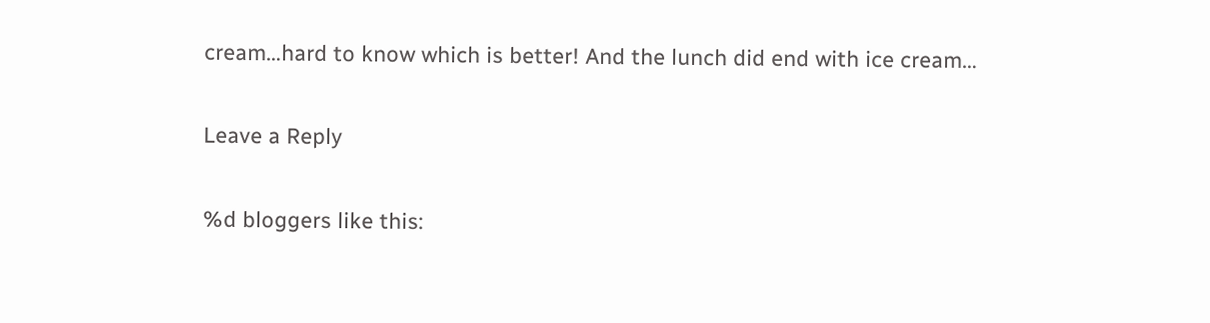cream…hard to know which is better! And the lunch did end with ice cream…

Leave a Reply

%d bloggers like this: